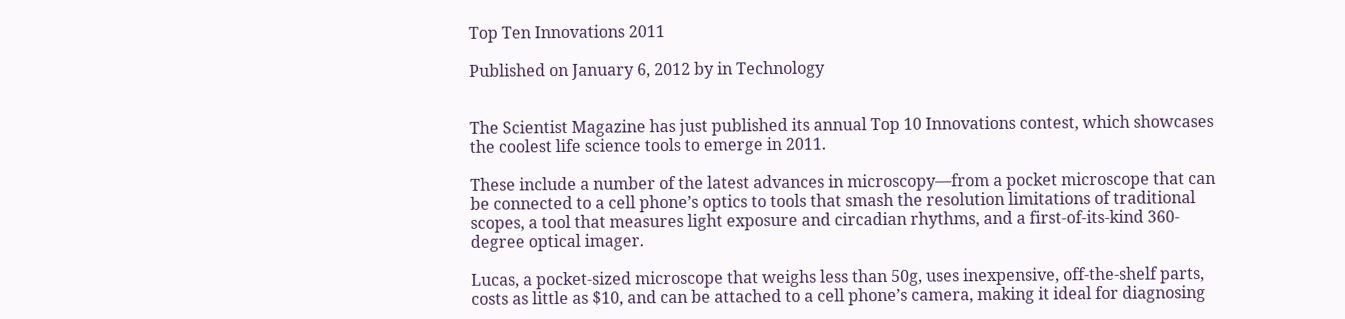Top Ten Innovations 2011

Published on January 6, 2012 by in Technology


The Scientist Magazine has just published its annual Top 10 Innovations contest, which showcases the coolest life science tools to emerge in 2011.

These include a number of the latest advances in microscopy—from a pocket microscope that can be connected to a cell phone’s optics to tools that smash the resolution limitations of traditional scopes, a tool that measures light exposure and circadian rhythms, and a first-of-its-kind 360-degree optical imager.

Lucas, a pocket-sized microscope that weighs less than 50g, uses inexpensive, off-the-shelf parts, costs as little as $10, and can be attached to a cell phone’s camera, making it ideal for diagnosing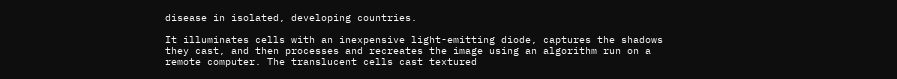disease in isolated, developing countries.

It illuminates cells with an inexpensive light-emitting diode, captures the shadows they cast, and then processes and recreates the image using an algorithm run on a remote computer. The translucent cells cast textured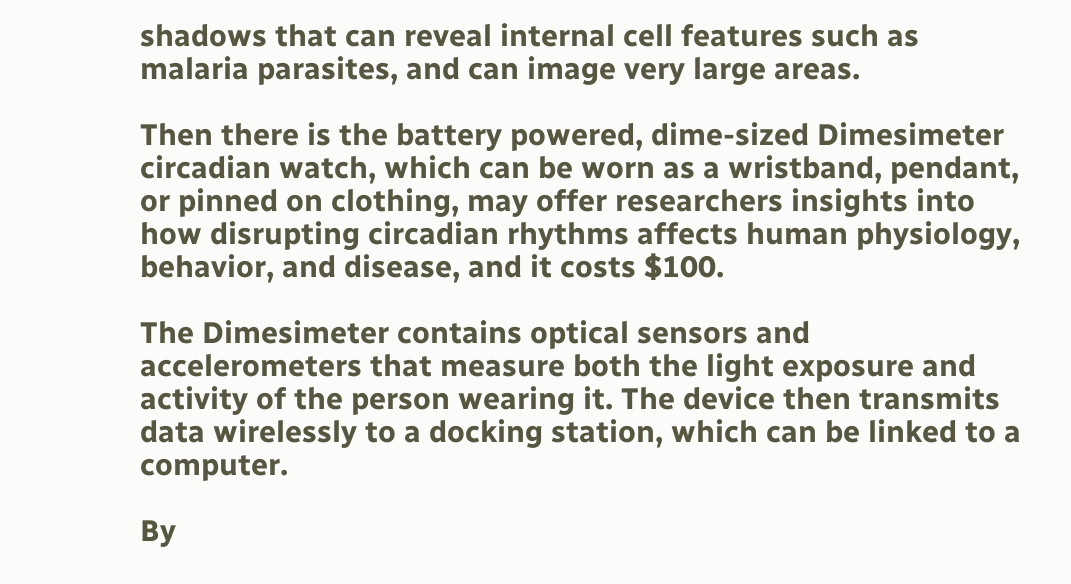shadows that can reveal internal cell features such as malaria parasites, and can image very large areas.

Then there is the battery powered, dime-sized Dimesimeter circadian watch, which can be worn as a wristband, pendant, or pinned on clothing, may offer researchers insights into how disrupting circadian rhythms affects human physiology, behavior, and disease, and it costs $100.

The Dimesimeter contains optical sensors and accelerometers that measure both the light exposure and activity of the person wearing it. The device then transmits data wirelessly to a docking station, which can be linked to a computer.

By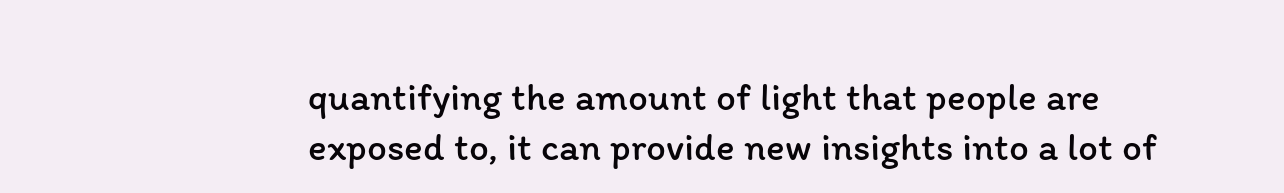quantifying the amount of light that people are exposed to, it can provide new insights into a lot of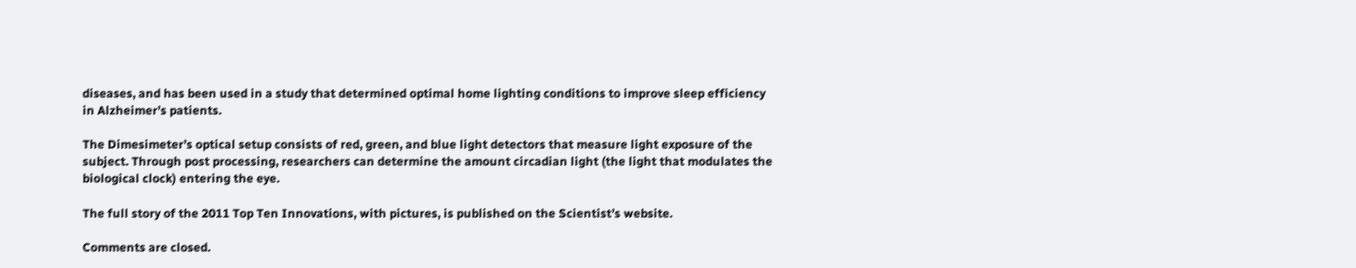diseases, and has been used in a study that determined optimal home lighting conditions to improve sleep efficiency in Alzheimer’s patients.

The Dimesimeter’s optical setup consists of red, green, and blue light detectors that measure light exposure of the subject. Through post processing, researchers can determine the amount circadian light (the light that modulates the biological clock) entering the eye.

The full story of the 2011 Top Ten Innovations, with pictures, is published on the Scientist’s website.

Comments are closed.